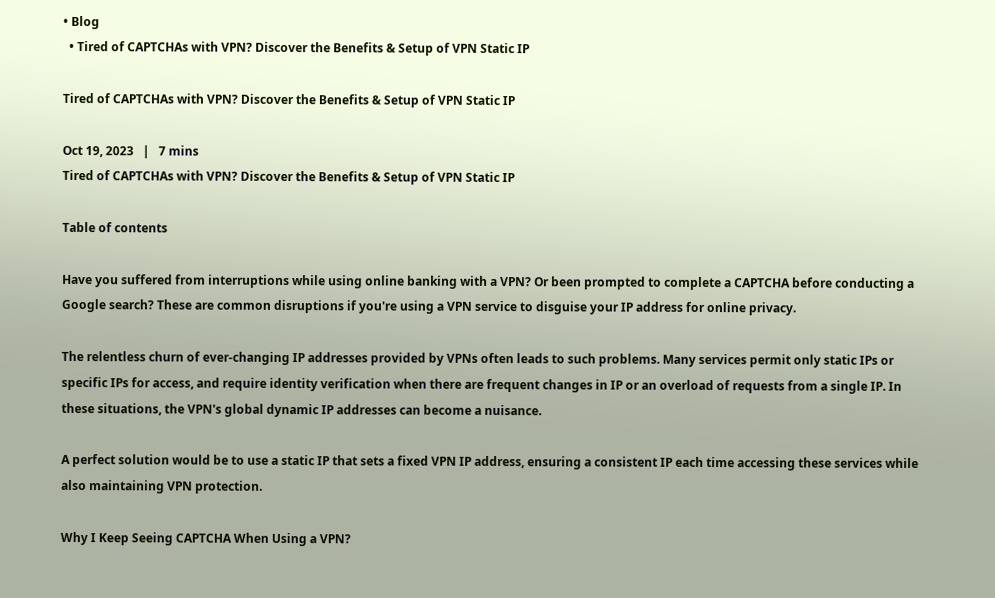• Blog
  • Tired of CAPTCHAs with VPN? Discover the Benefits & Setup of VPN Static IP

Tired of CAPTCHAs with VPN? Discover the Benefits & Setup of VPN Static IP

Oct 19, 2023   |   7 mins
Tired of CAPTCHAs with VPN? Discover the Benefits & Setup of VPN Static IP

Table of contents

Have you suffered from interruptions while using online banking with a VPN? Or been prompted to complete a CAPTCHA before conducting a Google search? These are common disruptions if you're using a VPN service to disguise your IP address for online privacy.

The relentless churn of ever-changing IP addresses provided by VPNs often leads to such problems. Many services permit only static IPs or specific IPs for access, and require identity verification when there are frequent changes in IP or an overload of requests from a single IP. In these situations, the VPN's global dynamic IP addresses can become a nuisance.

A perfect solution would be to use a static IP that sets a fixed VPN IP address, ensuring a consistent IP each time accessing these services while also maintaining VPN protection.

Why I Keep Seeing CAPTCHA When Using a VPN?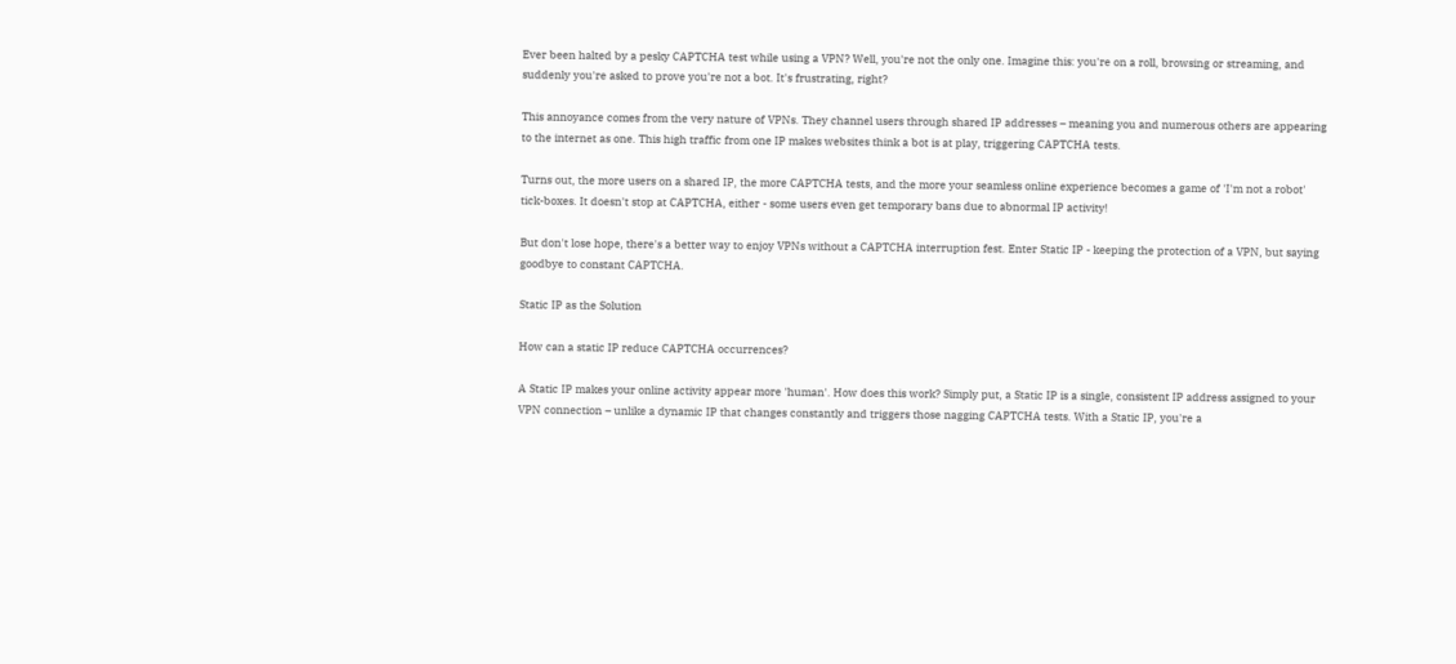Ever been halted by a pesky CAPTCHA test while using a VPN? Well, you're not the only one. Imagine this: you're on a roll, browsing or streaming, and suddenly you're asked to prove you're not a bot. It's frustrating, right?

This annoyance comes from the very nature of VPNs. They channel users through shared IP addresses – meaning you and numerous others are appearing to the internet as one. This high traffic from one IP makes websites think a bot is at play, triggering CAPTCHA tests.

Turns out, the more users on a shared IP, the more CAPTCHA tests, and the more your seamless online experience becomes a game of 'I'm not a robot' tick-boxes. It doesn't stop at CAPTCHA, either - some users even get temporary bans due to abnormal IP activity!

But don't lose hope, there's a better way to enjoy VPNs without a CAPTCHA interruption fest. Enter Static IP - keeping the protection of a VPN, but saying goodbye to constant CAPTCHA.

Static IP as the Solution

How can a static IP reduce CAPTCHA occurrences?

A Static IP makes your online activity appear more 'human'. How does this work? Simply put, a Static IP is a single, consistent IP address assigned to your VPN connection – unlike a dynamic IP that changes constantly and triggers those nagging CAPTCHA tests. With a Static IP, you're a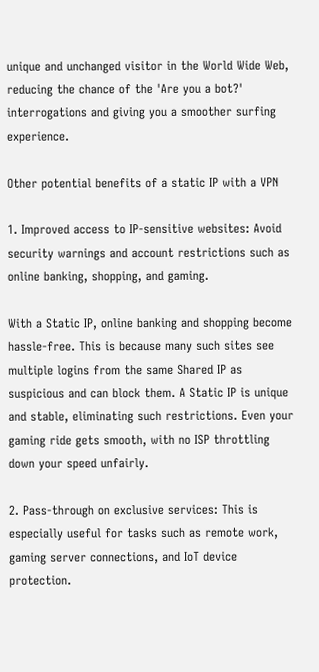unique and unchanged visitor in the World Wide Web, reducing the chance of the 'Are you a bot?' interrogations and giving you a smoother surfing experience.

Other potential benefits of a static IP with a VPN

1. Improved access to IP-sensitive websites: Avoid security warnings and account restrictions such as online banking, shopping, and gaming.

With a Static IP, online banking and shopping become hassle-free. This is because many such sites see multiple logins from the same Shared IP as suspicious and can block them. A Static IP is unique and stable, eliminating such restrictions. Even your gaming ride gets smooth, with no ISP throttling down your speed unfairly.

2. Pass-through on exclusive services: This is especially useful for tasks such as remote work, gaming server connections, and IoT device protection.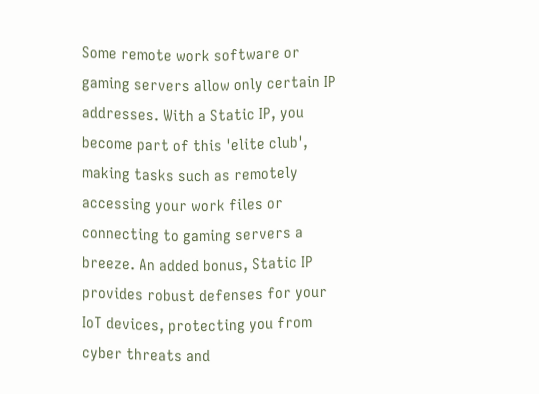Some remote work software or gaming servers allow only certain IP addresses. With a Static IP, you become part of this 'elite club', making tasks such as remotely accessing your work files or connecting to gaming servers a breeze. An added bonus, Static IP provides robust defenses for your IoT devices, protecting you from cyber threats and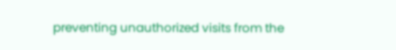preventing unauthorized visits from the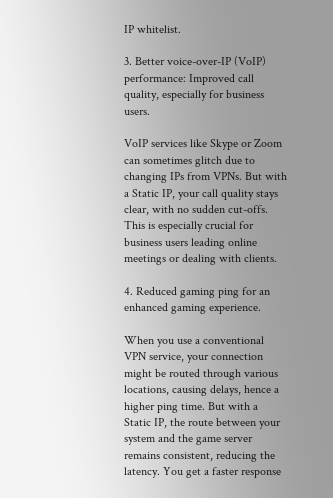IP whitelist.

3. Better voice-over-IP (VoIP) performance: Improved call quality, especially for business users.

VoIP services like Skype or Zoom can sometimes glitch due to changing IPs from VPNs. But with a Static IP, your call quality stays clear, with no sudden cut-offs. This is especially crucial for business users leading online meetings or dealing with clients.

4. Reduced gaming ping for an enhanced gaming experience.

When you use a conventional VPN service, your connection might be routed through various locations, causing delays, hence a higher ping time. But with a Static IP, the route between your system and the game server remains consistent, reducing the latency. You get a faster response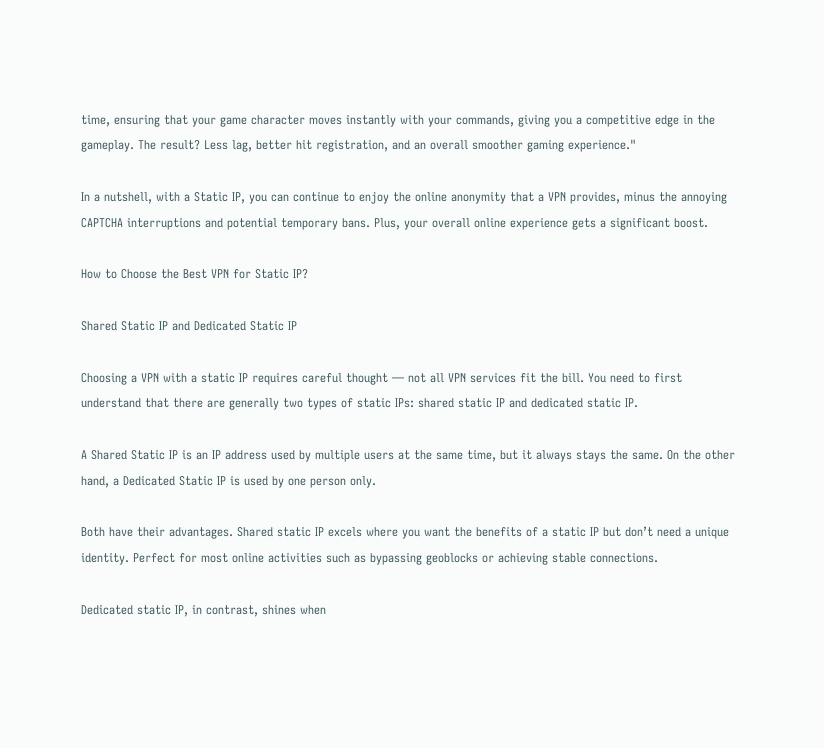time, ensuring that your game character moves instantly with your commands, giving you a competitive edge in the gameplay. The result? Less lag, better hit registration, and an overall smoother gaming experience."

In a nutshell, with a Static IP, you can continue to enjoy the online anonymity that a VPN provides, minus the annoying CAPTCHA interruptions and potential temporary bans. Plus, your overall online experience gets a significant boost.

How to Choose the Best VPN for Static IP?

Shared Static IP and Dedicated Static IP

Choosing a VPN with a static IP requires careful thought — not all VPN services fit the bill. You need to first understand that there are generally two types of static IPs: shared static IP and dedicated static IP.

A Shared Static IP is an IP address used by multiple users at the same time, but it always stays the same. On the other hand, a Dedicated Static IP is used by one person only.

Both have their advantages. Shared static IP excels where you want the benefits of a static IP but don’t need a unique identity. Perfect for most online activities such as bypassing geoblocks or achieving stable connections.

Dedicated static IP, in contrast, shines when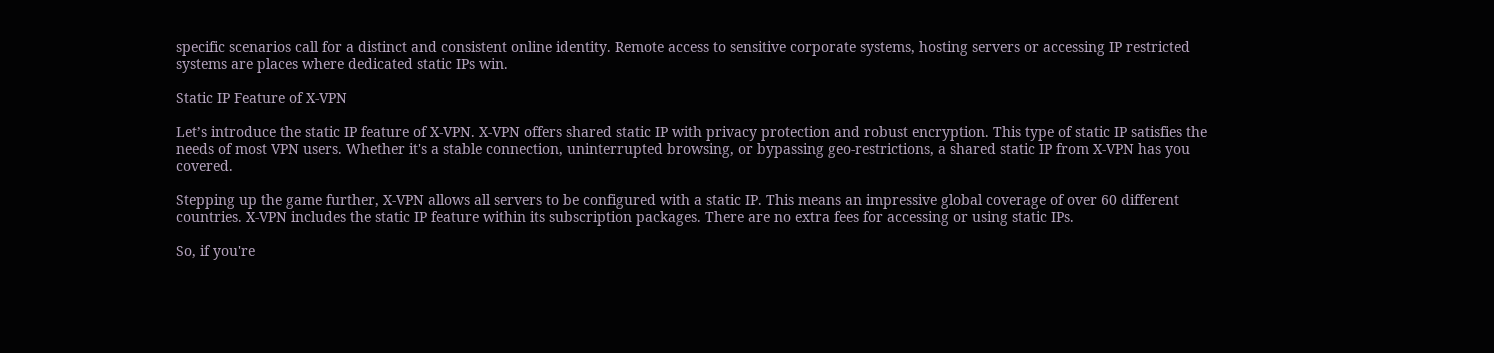specific scenarios call for a distinct and consistent online identity. Remote access to sensitive corporate systems, hosting servers or accessing IP restricted systems are places where dedicated static IPs win.

Static IP Feature of X-VPN

Let’s introduce the static IP feature of X-VPN. X-VPN offers shared static IP with privacy protection and robust encryption. This type of static IP satisfies the needs of most VPN users. Whether it's a stable connection, uninterrupted browsing, or bypassing geo-restrictions, a shared static IP from X-VPN has you covered.

Stepping up the game further, X-VPN allows all servers to be configured with a static IP. This means an impressive global coverage of over 60 different countries. X-VPN includes the static IP feature within its subscription packages. There are no extra fees for accessing or using static IPs.

So, if you're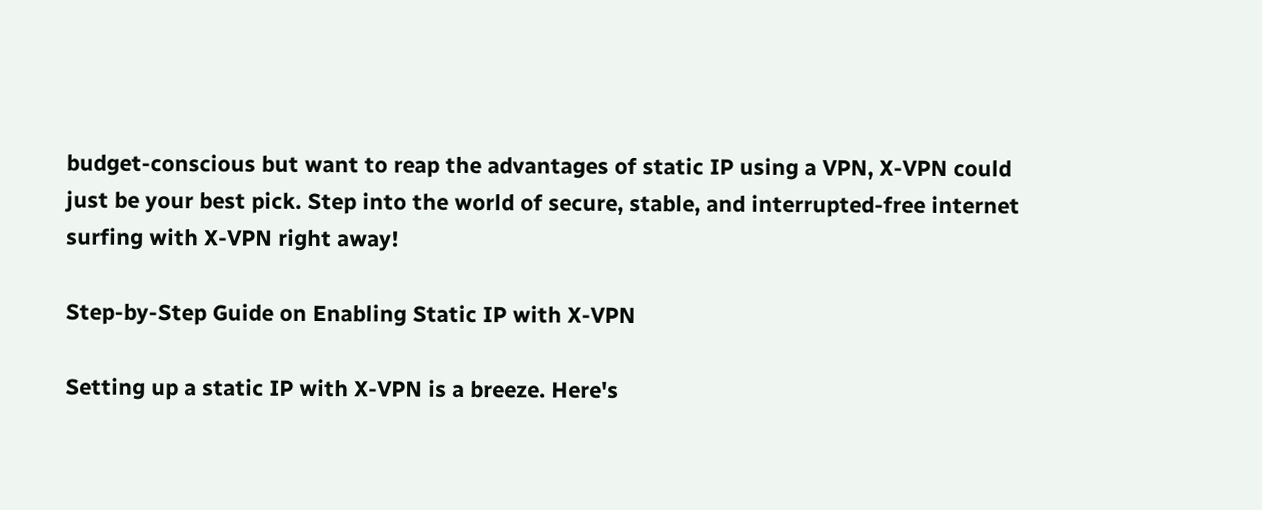budget-conscious but want to reap the advantages of static IP using a VPN, X-VPN could just be your best pick. Step into the world of secure, stable, and interrupted-free internet surfing with X-VPN right away!

Step-by-Step Guide on Enabling Static IP with X-VPN

Setting up a static IP with X-VPN is a breeze. Here's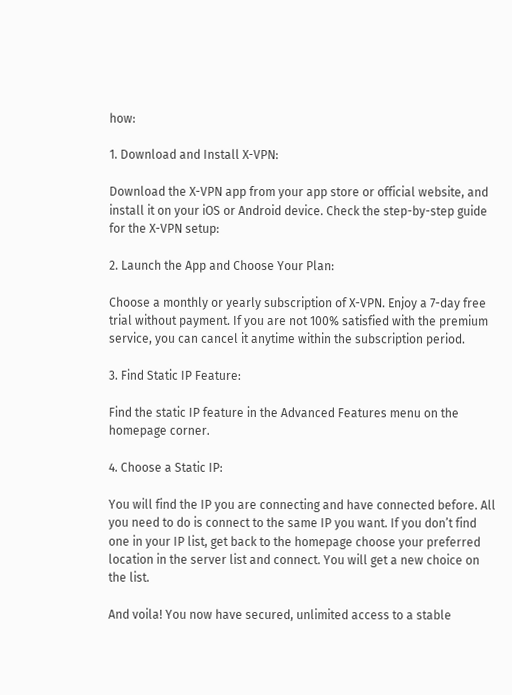how:

1. Download and Install X-VPN:

Download the X-VPN app from your app store or official website, and install it on your iOS or Android device. Check the step-by-step guide for the X-VPN setup:

2. Launch the App and Choose Your Plan:

Choose a monthly or yearly subscription of X-VPN. Enjoy a 7-day free trial without payment. If you are not 100% satisfied with the premium service, you can cancel it anytime within the subscription period.

3. Find Static IP Feature:

Find the static IP feature in the Advanced Features menu on the homepage corner.

4. Choose a Static IP:

You will find the IP you are connecting and have connected before. All you need to do is connect to the same IP you want. If you don’t find one in your IP list, get back to the homepage choose your preferred location in the server list and connect. You will get a new choice on the list.

And voila! You now have secured, unlimited access to a stable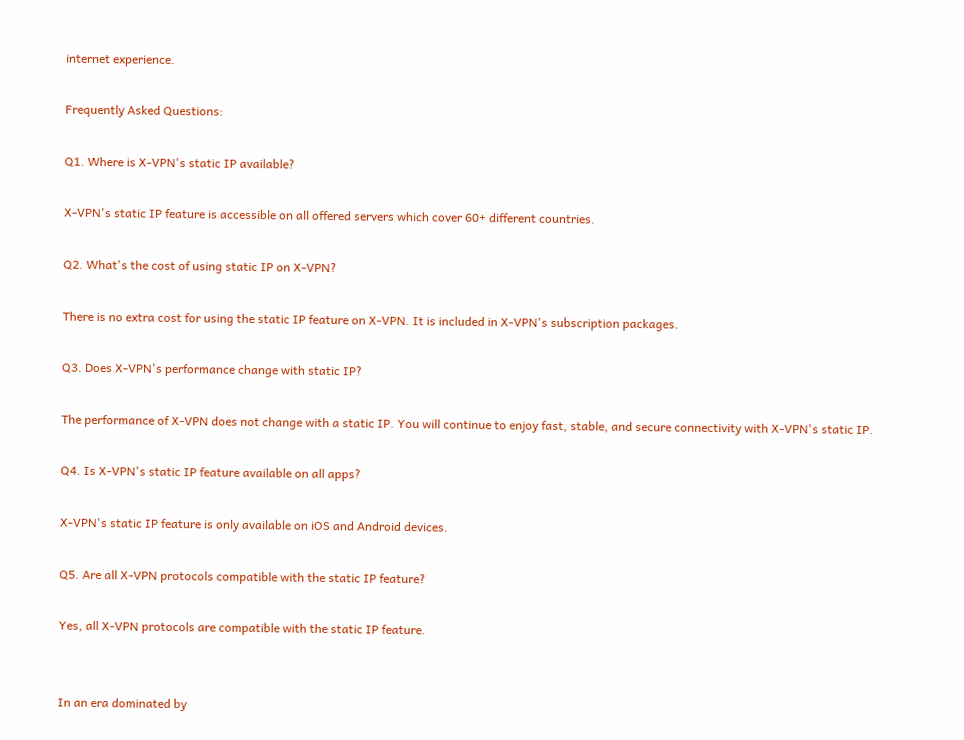internet experience.

Frequently Asked Questions:

Q1. Where is X-VPN's static IP available?

X-VPN's static IP feature is accessible on all offered servers which cover 60+ different countries.

Q2. What's the cost of using static IP on X-VPN?

There is no extra cost for using the static IP feature on X-VPN. It is included in X-VPN's subscription packages.

Q3. Does X-VPN's performance change with static IP?

The performance of X-VPN does not change with a static IP. You will continue to enjoy fast, stable, and secure connectivity with X-VPN's static IP.

Q4. Is X-VPN's static IP feature available on all apps?

X-VPN's static IP feature is only available on iOS and Android devices.

Q5. Are all X-VPN protocols compatible with the static IP feature?

Yes, all X-VPN protocols are compatible with the static IP feature.


In an era dominated by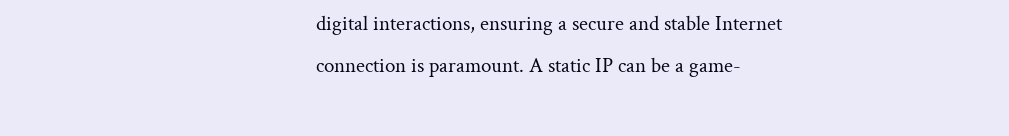digital interactions, ensuring a secure and stable Internet connection is paramount. A static IP can be a game-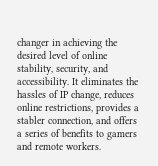changer in achieving the desired level of online stability, security, and accessibility. It eliminates the hassles of IP change, reduces online restrictions, provides a stabler connection, and offers a series of benefits to gamers and remote workers.